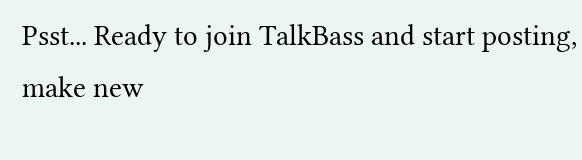Psst... Ready to join TalkBass and start posting, make new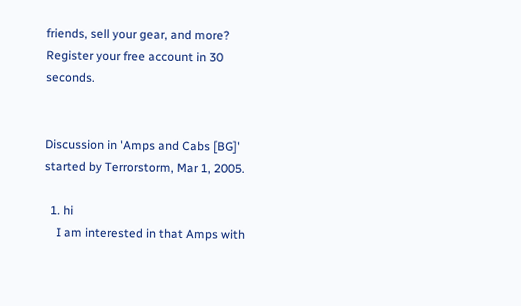friends, sell your gear, and more?  Register your free account in 30 seconds.


Discussion in 'Amps and Cabs [BG]' started by Terrorstorm, Mar 1, 2005.

  1. hi
    I am interested in that Amps with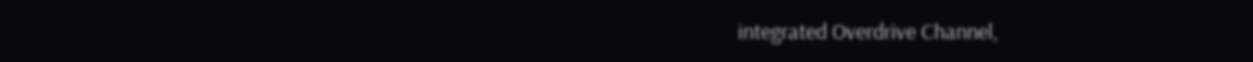integrated Overdrive Channel,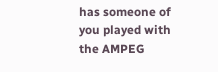has someone of you played with the AMPEG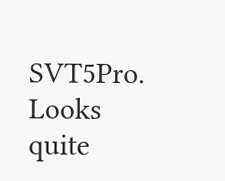SVT5Pro. Looks quite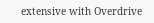extensive with Overdrive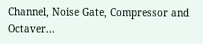Channel, Noise Gate, Compressor and Octaver...